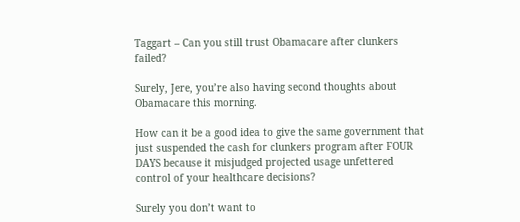Taggart – Can you still trust Obamacare after clunkers failed?

Surely, Jere, you’re also having second thoughts about Obamacare this morning.

How can it be a good idea to give the same government that just suspended the cash for clunkers program after FOUR DAYS because it misjudged projected usage unfettered control of your healthcare decisions?

Surely you don’t want to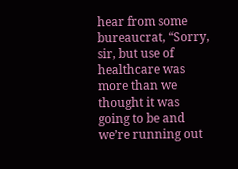hear from some bureaucrat, “Sorry, sir, but use of healthcare was more than we thought it was going to be and we’re running out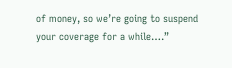of money, so we’re going to suspend your coverage for a while….”